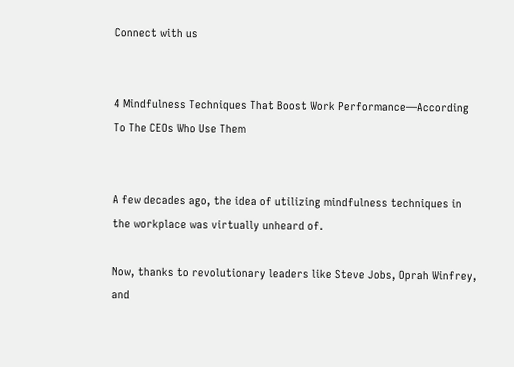Connect with us


4 Mindfulness Techniques That Boost Work Performance—According To The CEOs Who Use Them


A few decades ago, the idea of utilizing mindfulness techniques in the workplace was virtually unheard of.

Now, thanks to revolutionary leaders like Steve Jobs, Oprah Winfrey, and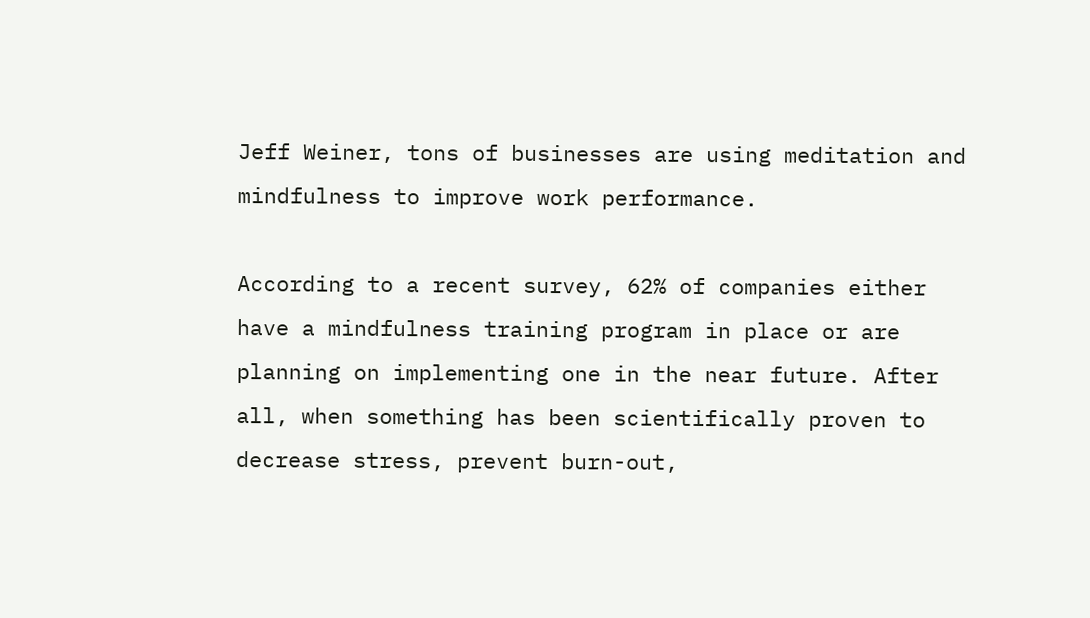Jeff Weiner, tons of businesses are using meditation and mindfulness to improve work performance.

According to a recent survey, 62% of companies either have a mindfulness training program in place or are planning on implementing one in the near future. After all, when something has been scientifically proven to decrease stress, prevent burn-out,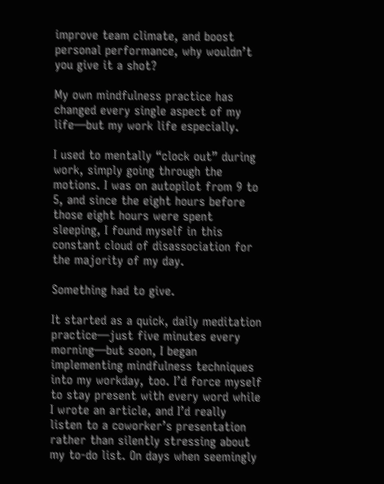improve team climate, and boost personal performance, why wouldn’t you give it a shot?

My own mindfulness practice has changed every single aspect of my life—but my work life especially.

I used to mentally “clock out” during work, simply going through the motions. I was on autopilot from 9 to 5, and since the eight hours before those eight hours were spent sleeping, I found myself in this constant cloud of disassociation for the majority of my day.

Something had to give.

It started as a quick, daily meditation practice—just five minutes every morning—but soon, I began implementing mindfulness techniques into my workday, too. I’d force myself to stay present with every word while I wrote an article, and I’d really listen to a coworker’s presentation rather than silently stressing about my to-do list. On days when seemingly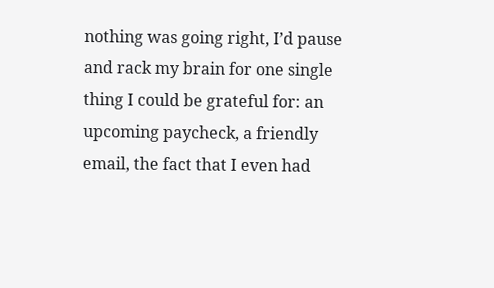nothing was going right, I’d pause and rack my brain for one single thing I could be grateful for: an upcoming paycheck, a friendly email, the fact that I even had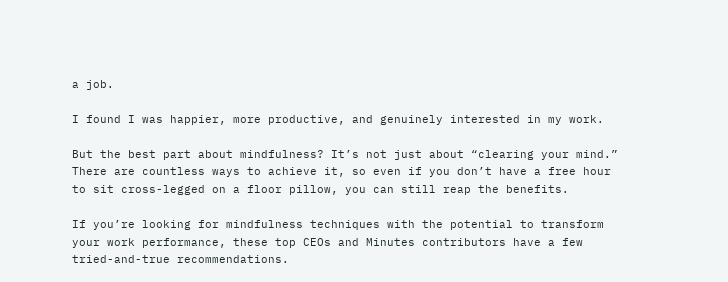a job.

I found I was happier, more productive, and genuinely interested in my work.

But the best part about mindfulness? It’s not just about “clearing your mind.” There are countless ways to achieve it, so even if you don’t have a free hour to sit cross-legged on a floor pillow, you can still reap the benefits.

If you’re looking for mindfulness techniques with the potential to transform your work performance, these top CEOs and Minutes contributors have a few tried-and-true recommendations.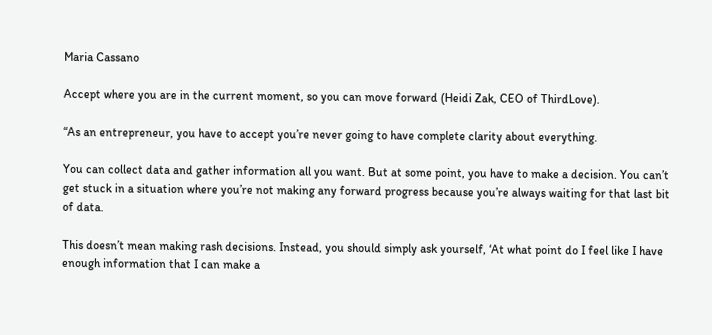Maria Cassano

Accept where you are in the current moment, so you can move forward (Heidi Zak, CEO of ThirdLove).

“As an entrepreneur, you have to accept you’re never going to have complete clarity about everything.

You can collect data and gather information all you want. But at some point, you have to make a decision. You can’t get stuck in a situation where you’re not making any forward progress because you’re always waiting for that last bit of data.

This doesn’t mean making rash decisions. Instead, you should simply ask yourself, ‘At what point do I feel like I have enough information that I can make a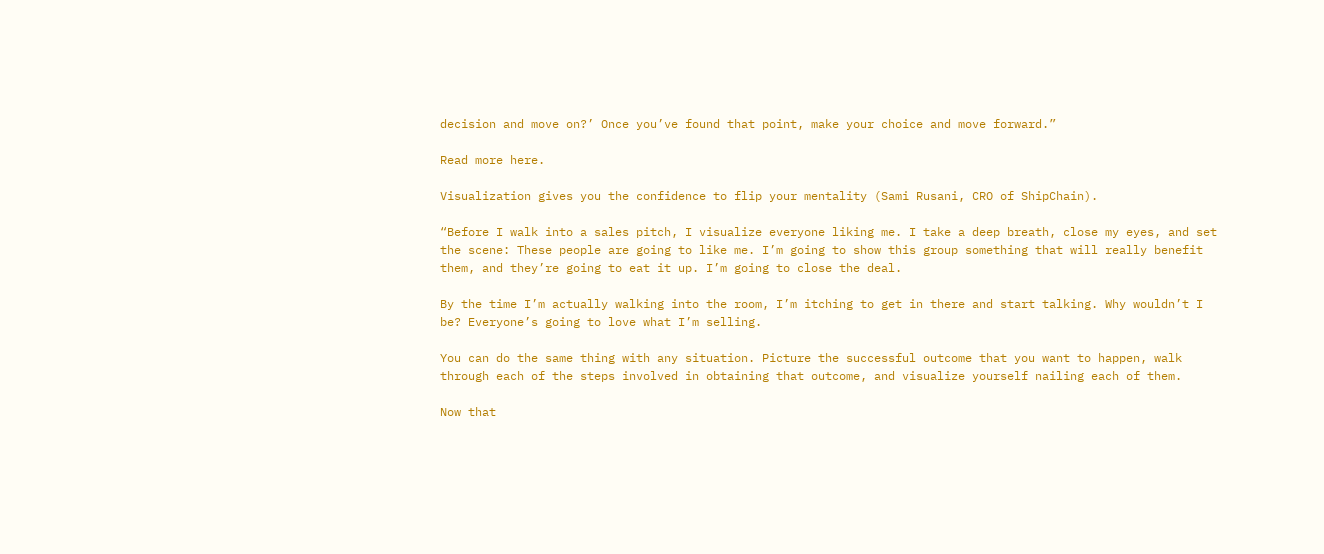decision and move on?’ Once you’ve found that point, make your choice and move forward.”

Read more here.

Visualization gives you the confidence to flip your mentality (Sami Rusani, CRO of ShipChain).

“Before I walk into a sales pitch, I visualize everyone liking me. I take a deep breath, close my eyes, and set the scene: These people are going to like me. I’m going to show this group something that will really benefit them, and they’re going to eat it up. I’m going to close the deal.

By the time I’m actually walking into the room, I’m itching to get in there and start talking. Why wouldn’t I be? Everyone’s going to love what I’m selling.

You can do the same thing with any situation. Picture the successful outcome that you want to happen, walk through each of the steps involved in obtaining that outcome, and visualize yourself nailing each of them.

Now that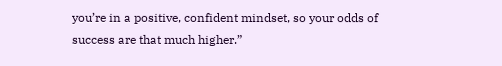you’re in a positive, confident mindset, so your odds of success are that much higher.”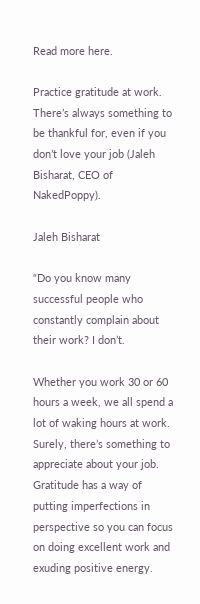Read more here.

Practice gratitude at work. There’s always something to be thankful for, even if you don’t love your job (Jaleh Bisharat, CEO of NakedPoppy).

Jaleh Bisharat

“Do you know many successful people who constantly complain about their work? I don’t.

Whether you work 30 or 60 hours a week, we all spend a lot of waking hours at work. Surely, there’s something to appreciate about your job. Gratitude has a way of putting imperfections in perspective so you can focus on doing excellent work and exuding positive energy.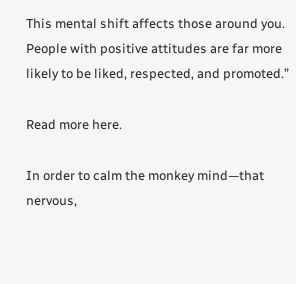This mental shift affects those around you. People with positive attitudes are far more likely to be liked, respected, and promoted.”

Read more here.

In order to calm the monkey mind—that nervous,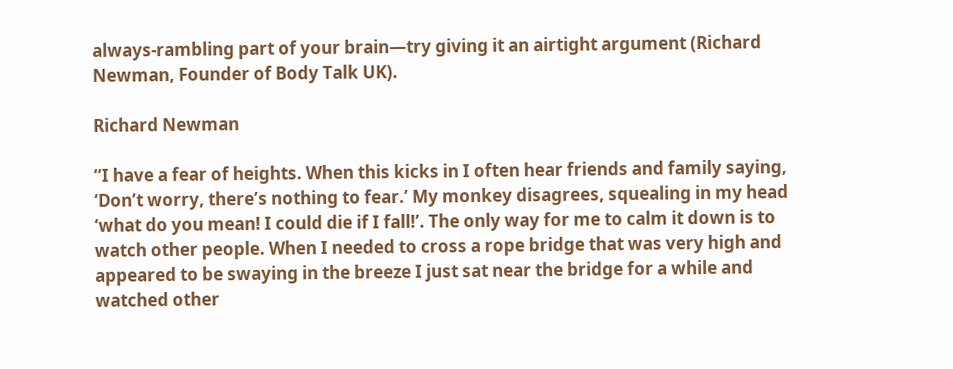always-rambling part of your brain—try giving it an airtight argument (Richard Newman, Founder of Body Talk UK).

Richard Newman

“I have a fear of heights. When this kicks in I often hear friends and family saying, ‘Don’t worry, there’s nothing to fear.’ My monkey disagrees, squealing in my head ‘what do you mean! I could die if I fall!’. The only way for me to calm it down is to watch other people. When I needed to cross a rope bridge that was very high and appeared to be swaying in the breeze I just sat near the bridge for a while and watched other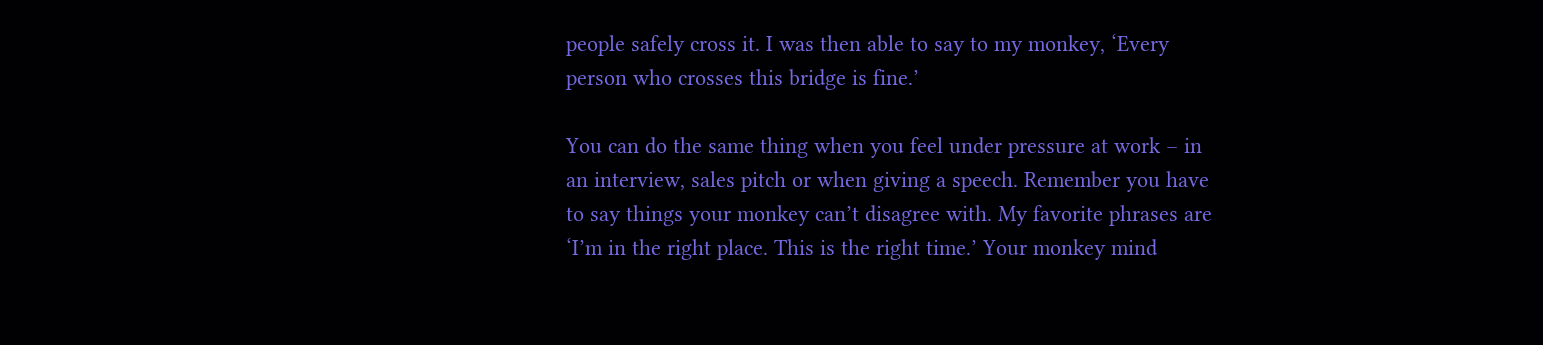people safely cross it. I was then able to say to my monkey, ‘Every person who crosses this bridge is fine.’

You can do the same thing when you feel under pressure at work – in an interview, sales pitch or when giving a speech. Remember you have to say things your monkey can’t disagree with. My favorite phrases are ‘I’m in the right place. This is the right time.’ Your monkey mind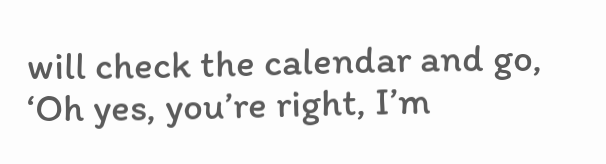will check the calendar and go, ‘Oh yes, you’re right, I’m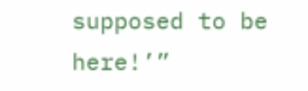supposed to be here!’”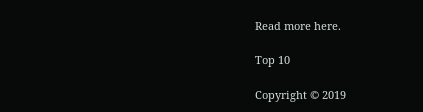Read more here.

Top 10

Copyright © 2019